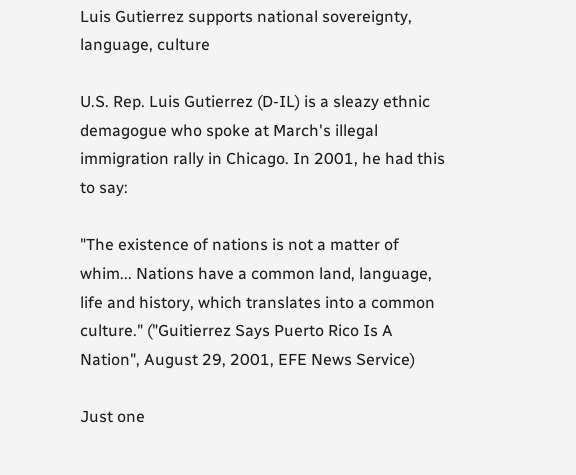Luis Gutierrez supports national sovereignty, language, culture

U.S. Rep. Luis Gutierrez (D-IL) is a sleazy ethnic demagogue who spoke at March's illegal immigration rally in Chicago. In 2001, he had this to say:

"The existence of nations is not a matter of whim... Nations have a common land, language, life and history, which translates into a common culture." ("Guitierrez Says Puerto Rico Is A Nation", August 29, 2001, EFE News Service)

Just one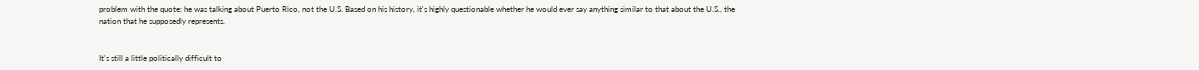problem with the quote: he was talking about Puerto Rico, not the U.S. Based on his history, it's highly questionable whether he would ever say anything similar to that about the U.S., the nation that he supposedly represents.


It's still a little politically difficult to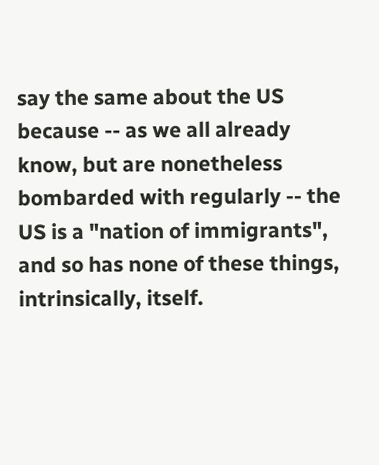say the same about the US because -- as we all already know, but are nonetheless bombarded with regularly -- the US is a "nation of immigrants", and so has none of these things, intrinsically, itself.